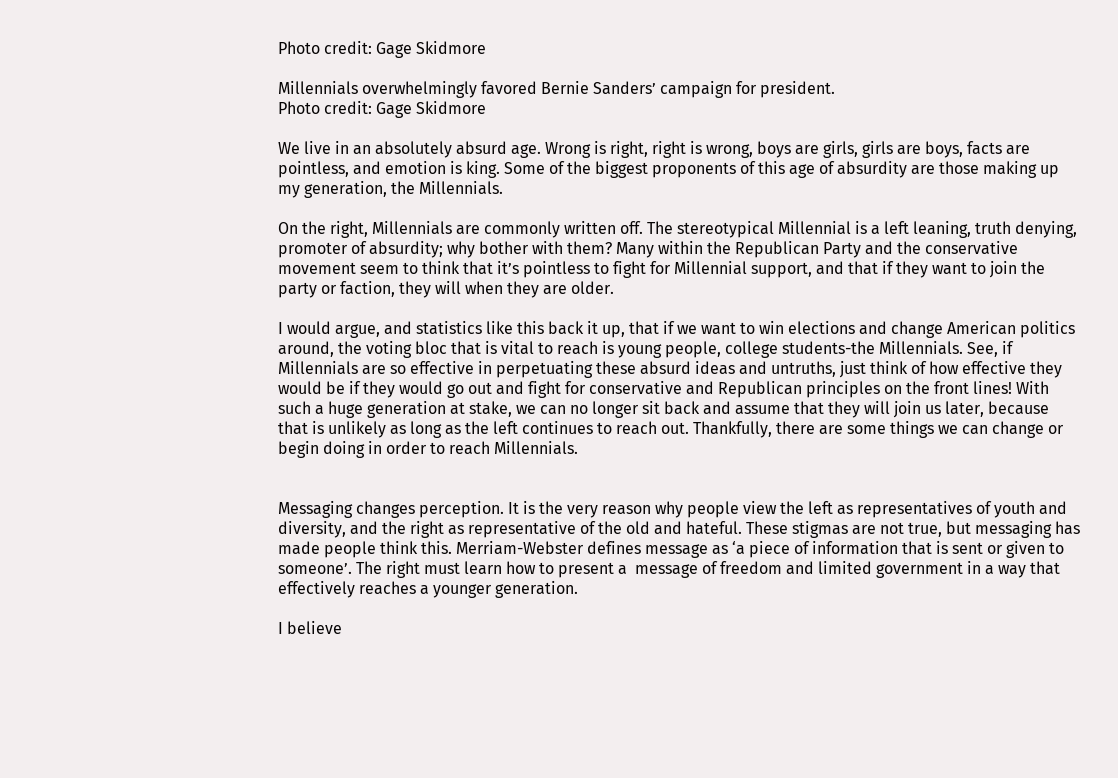Photo credit: Gage Skidmore

Millennials overwhelmingly favored Bernie Sanders’ campaign for president.
Photo credit: Gage Skidmore

We live in an absolutely absurd age. Wrong is right, right is wrong, boys are girls, girls are boys, facts are pointless, and emotion is king. Some of the biggest proponents of this age of absurdity are those making up my generation, the Millennials.

On the right, Millennials are commonly written off. The stereotypical Millennial is a left leaning, truth denying, promoter of absurdity; why bother with them? Many within the Republican Party and the conservative movement seem to think that it’s pointless to fight for Millennial support, and that if they want to join the party or faction, they will when they are older.

I would argue, and statistics like this back it up, that if we want to win elections and change American politics around, the voting bloc that is vital to reach is young people, college students-the Millennials. See, if Millennials are so effective in perpetuating these absurd ideas and untruths, just think of how effective they would be if they would go out and fight for conservative and Republican principles on the front lines! With such a huge generation at stake, we can no longer sit back and assume that they will join us later, because that is unlikely as long as the left continues to reach out. Thankfully, there are some things we can change or begin doing in order to reach Millennials.


Messaging changes perception. It is the very reason why people view the left as representatives of youth and diversity, and the right as representative of the old and hateful. These stigmas are not true, but messaging has made people think this. Merriam-Webster defines message as ‘a piece of information that is sent or given to someone’. The right must learn how to present a  message of freedom and limited government in a way that effectively reaches a younger generation.

I believe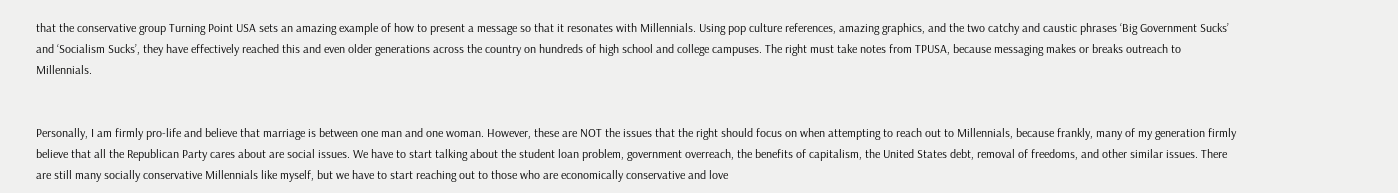that the conservative group Turning Point USA sets an amazing example of how to present a message so that it resonates with Millennials. Using pop culture references, amazing graphics, and the two catchy and caustic phrases ‘Big Government Sucks’ and ‘Socialism Sucks’, they have effectively reached this and even older generations across the country on hundreds of high school and college campuses. The right must take notes from TPUSA, because messaging makes or breaks outreach to Millennials.


Personally, I am firmly pro-life and believe that marriage is between one man and one woman. However, these are NOT the issues that the right should focus on when attempting to reach out to Millennials, because frankly, many of my generation firmly believe that all the Republican Party cares about are social issues. We have to start talking about the student loan problem, government overreach, the benefits of capitalism, the United States debt, removal of freedoms, and other similar issues. There are still many socially conservative Millennials like myself, but we have to start reaching out to those who are economically conservative and love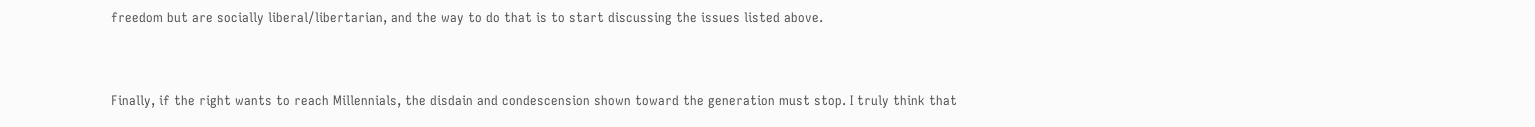freedom but are socially liberal/libertarian, and the way to do that is to start discussing the issues listed above.


Finally, if the right wants to reach Millennials, the disdain and condescension shown toward the generation must stop. I truly think that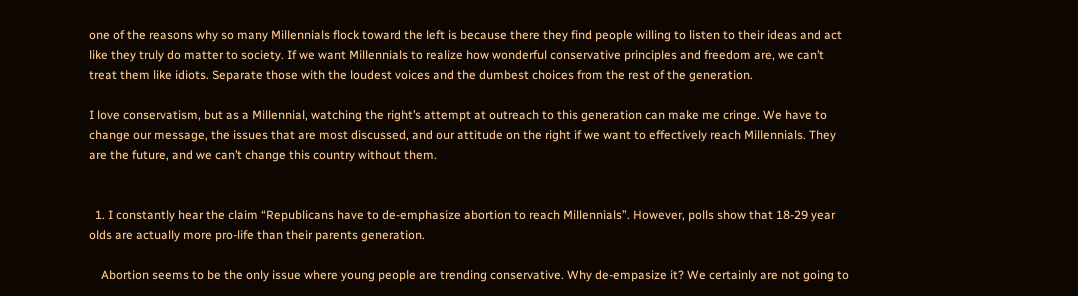one of the reasons why so many Millennials flock toward the left is because there they find people willing to listen to their ideas and act like they truly do matter to society. If we want Millennials to realize how wonderful conservative principles and freedom are, we can’t treat them like idiots. Separate those with the loudest voices and the dumbest choices from the rest of the generation.

I love conservatism, but as a Millennial, watching the right’s attempt at outreach to this generation can make me cringe. We have to change our message, the issues that are most discussed, and our attitude on the right if we want to effectively reach Millennials. They are the future, and we can’t change this country without them.


  1. I constantly hear the claim “Republicans have to de-emphasize abortion to reach Millennials”. However, polls show that 18-29 year olds are actually more pro-life than their parents generation.

    Abortion seems to be the only issue where young people are trending conservative. Why de-empasize it? We certainly are not going to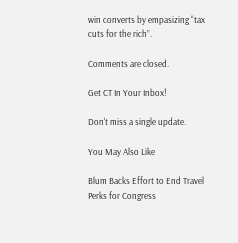win converts by empasizing “tax cuts for the rich”.

Comments are closed.

Get CT In Your Inbox!

Don't miss a single update.

You May Also Like

Blum Backs Effort to End Travel Perks for Congress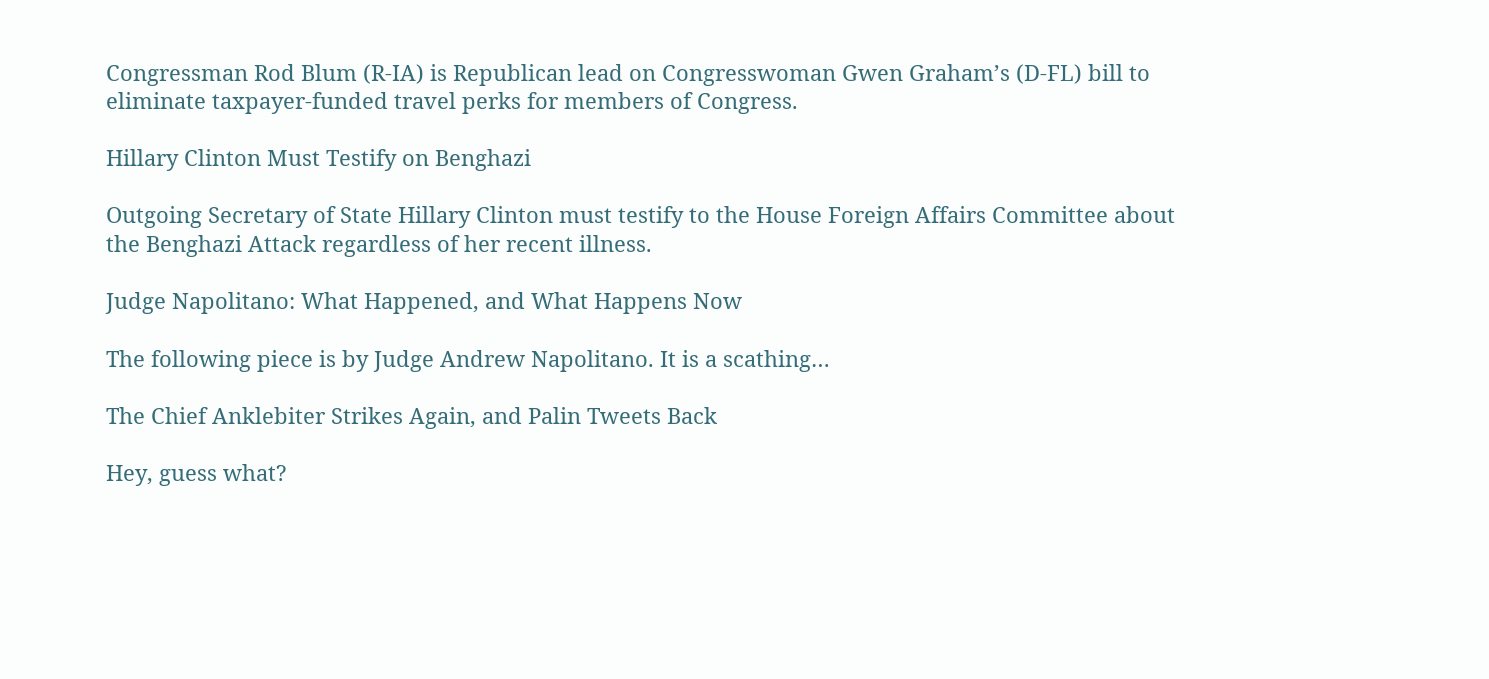Congressman Rod Blum (R-IA) is Republican lead on Congresswoman Gwen Graham’s (D-FL) bill to eliminate taxpayer-funded travel perks for members of Congress.

Hillary Clinton Must Testify on Benghazi

Outgoing Secretary of State Hillary Clinton must testify to the House Foreign Affairs Committee about the Benghazi Attack regardless of her recent illness.

Judge Napolitano: What Happened, and What Happens Now

The following piece is by Judge Andrew Napolitano. It is a scathing…

The Chief Anklebiter Strikes Again, and Palin Tweets Back

Hey, guess what?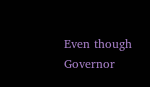Even though Governor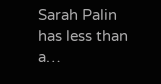Sarah Palin has less than a…